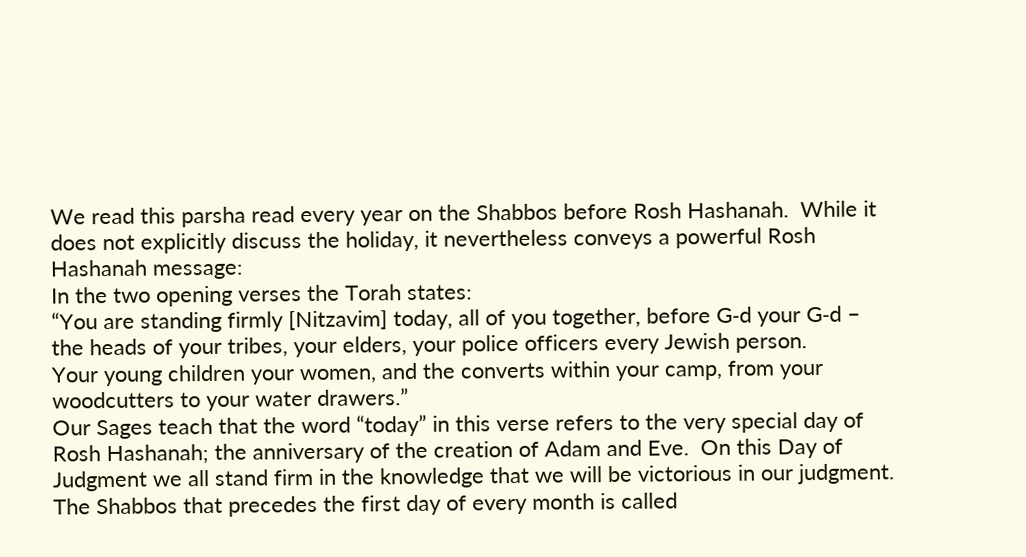We read this parsha read every year on the Shabbos before Rosh Hashanah.  While it does not explicitly discuss the holiday, it nevertheless conveys a powerful Rosh Hashanah message:
In the two opening verses the Torah states:
“You are standing firmly [Nitzavim] today, all of you together, before G‑d your G‑d – the heads of your tribes, your elders, your police officers every Jewish person.
Your young children your women, and the converts within your camp, from your woodcutters to your water drawers.”
Our Sages teach that the word “today” in this verse refers to the very special day of Rosh Hashanah; the anniversary of the creation of Adam and Eve.  On this Day of Judgment we all stand firm in the knowledge that we will be victorious in our judgment.
The Shabbos that precedes the first day of every month is called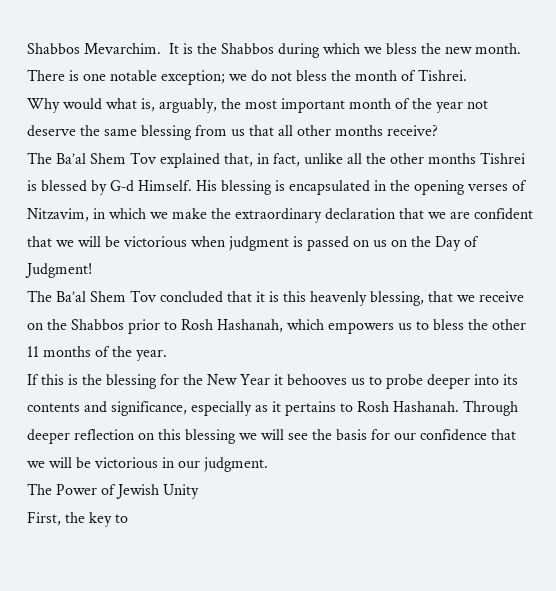Shabbos Mevarchim.  It is the Shabbos during which we bless the new month. There is one notable exception; we do not bless the month of Tishrei.
Why would what is, arguably, the most important month of the year not deserve the same blessing from us that all other months receive?
The Ba’al Shem Tov explained that, in fact, unlike all the other months Tishrei is blessed by G‑d Himself. His blessing is encapsulated in the opening verses of Nitzavim, in which we make the extraordinary declaration that we are confident that we will be victorious when judgment is passed on us on the Day of Judgment!
The Ba’al Shem Tov concluded that it is this heavenly blessing, that we receive on the Shabbos prior to Rosh Hashanah, which empowers us to bless the other 11 months of the year.
If this is the blessing for the New Year it behooves us to probe deeper into its contents and significance, especially as it pertains to Rosh Hashanah. Through deeper reflection on this blessing we will see the basis for our confidence that we will be victorious in our judgment.
The Power of Jewish Unity
First, the key to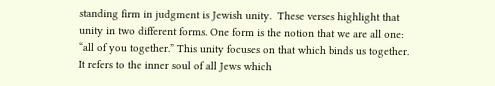standing firm in judgment is Jewish unity.  These verses highlight that unity in two different forms. One form is the notion that we are all one: “all of you together.” This unity focuses on that which binds us together. It refers to the inner soul of all Jews which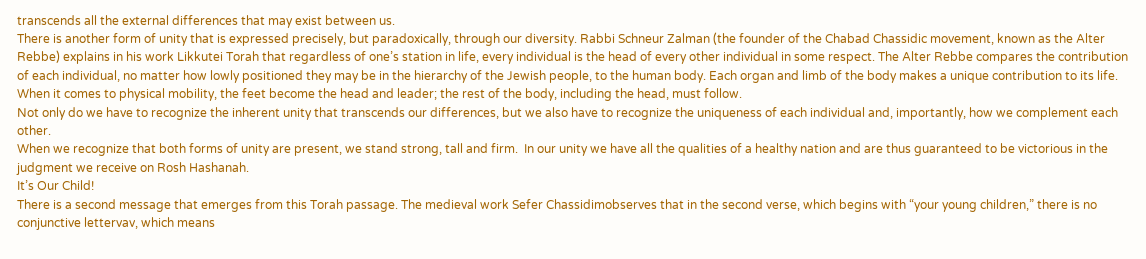transcends all the external differences that may exist between us.
There is another form of unity that is expressed precisely, but paradoxically, through our diversity. Rabbi Schneur Zalman (the founder of the Chabad Chassidic movement, known as the Alter Rebbe) explains in his work Likkutei Torah that regardless of one’s station in life, every individual is the head of every other individual in some respect. The Alter Rebbe compares the contribution of each individual, no matter how lowly positioned they may be in the hierarchy of the Jewish people, to the human body. Each organ and limb of the body makes a unique contribution to its life. When it comes to physical mobility, the feet become the head and leader; the rest of the body, including the head, must follow.
Not only do we have to recognize the inherent unity that transcends our differences, but we also have to recognize the uniqueness of each individual and, importantly, how we complement each other.
When we recognize that both forms of unity are present, we stand strong, tall and firm.  In our unity we have all the qualities of a healthy nation and are thus guaranteed to be victorious in the judgment we receive on Rosh Hashanah.
It’s Our Child!
There is a second message that emerges from this Torah passage. The medieval work Sefer Chassidimobserves that in the second verse, which begins with “your young children,” there is no conjunctive lettervav, which means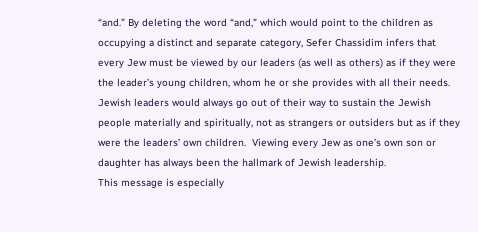“and.” By deleting the word “and,” which would point to the children as occupying a distinct and separate category, Sefer Chassidim infers that every Jew must be viewed by our leaders (as well as others) as if they were the leader’s young children, whom he or she provides with all their needs.
Jewish leaders would always go out of their way to sustain the Jewish people materially and spiritually, not as strangers or outsiders but as if they were the leaders’ own children.  Viewing every Jew as one’s own son or daughter has always been the hallmark of Jewish leadership.
This message is especially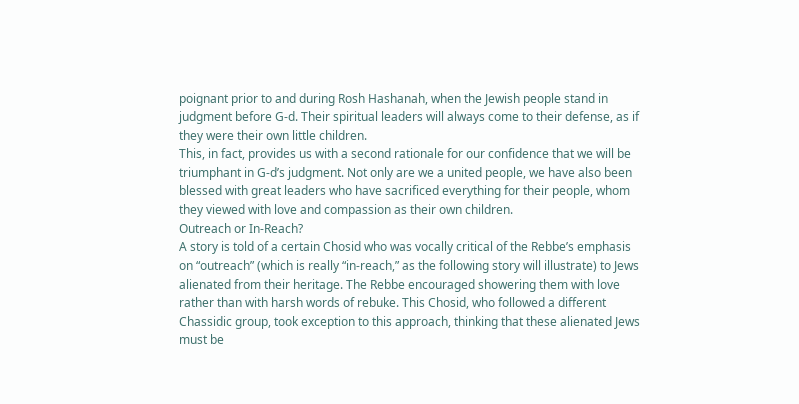poignant prior to and during Rosh Hashanah, when the Jewish people stand in judgment before G‑d. Their spiritual leaders will always come to their defense, as if they were their own little children.
This, in fact, provides us with a second rationale for our confidence that we will be triumphant in G‑d’s judgment. Not only are we a united people, we have also been blessed with great leaders who have sacrificed everything for their people, whom they viewed with love and compassion as their own children.
Outreach or In-Reach?
A story is told of a certain Chosid who was vocally critical of the Rebbe’s emphasis on “outreach” (which is really “in-reach,” as the following story will illustrate) to Jews alienated from their heritage. The Rebbe encouraged showering them with love rather than with harsh words of rebuke. This Chosid, who followed a different Chassidic group, took exception to this approach, thinking that these alienated Jews must be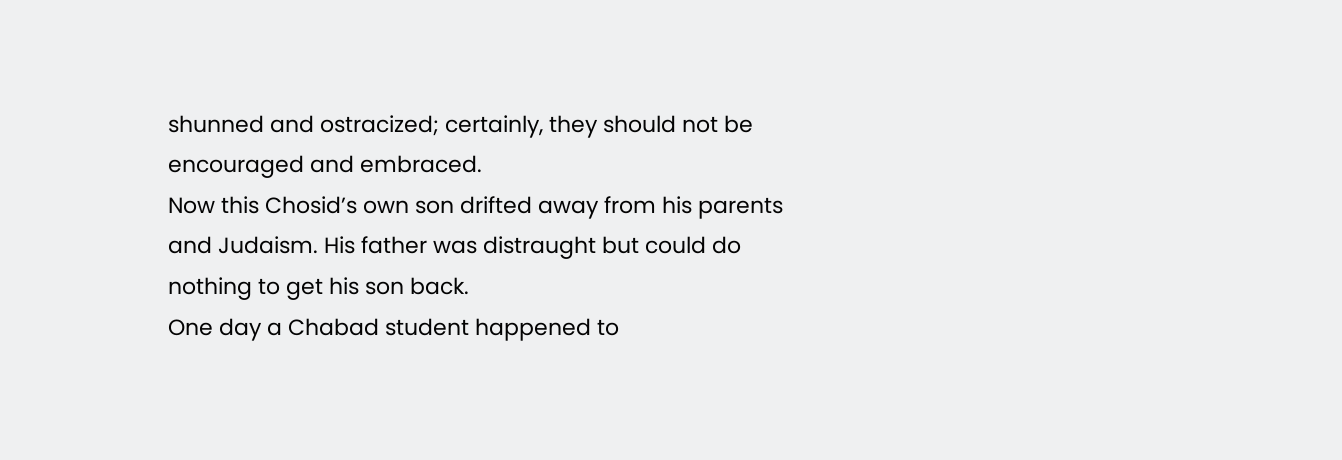shunned and ostracized; certainly, they should not be encouraged and embraced.
Now this Chosid’s own son drifted away from his parents and Judaism. His father was distraught but could do nothing to get his son back.
One day a Chabad student happened to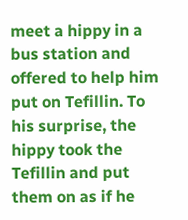meet a hippy in a bus station and offered to help him put on Tefillin. To his surprise, the hippy took the Tefillin and put them on as if he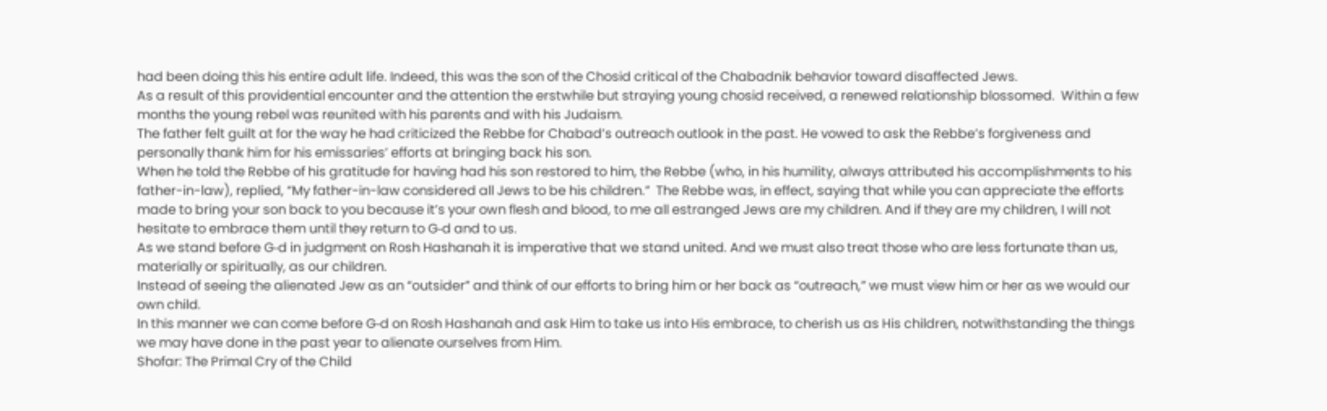had been doing this his entire adult life. Indeed, this was the son of the Chosid critical of the Chabadnik behavior toward disaffected Jews.
As a result of this providential encounter and the attention the erstwhile but straying young chosid received, a renewed relationship blossomed.  Within a few months the young rebel was reunited with his parents and with his Judaism.
The father felt guilt at for the way he had criticized the Rebbe for Chabad’s outreach outlook in the past. He vowed to ask the Rebbe’s forgiveness and personally thank him for his emissaries’ efforts at bringing back his son.
When he told the Rebbe of his gratitude for having had his son restored to him, the Rebbe (who, in his humility, always attributed his accomplishments to his father-in-law), replied, “My father-in-law considered all Jews to be his children.”  The Rebbe was, in effect, saying that while you can appreciate the efforts made to bring your son back to you because it’s your own flesh and blood, to me all estranged Jews are my children. And if they are my children, I will not hesitate to embrace them until they return to G‑d and to us.
As we stand before G‑d in judgment on Rosh Hashanah it is imperative that we stand united. And we must also treat those who are less fortunate than us, materially or spiritually, as our children.
Instead of seeing the alienated Jew as an “outsider” and think of our efforts to bring him or her back as “outreach,” we must view him or her as we would our own child.
In this manner we can come before G‑d on Rosh Hashanah and ask Him to take us into His embrace, to cherish us as His children, notwithstanding the things we may have done in the past year to alienate ourselves from Him.
Shofar: The Primal Cry of the Child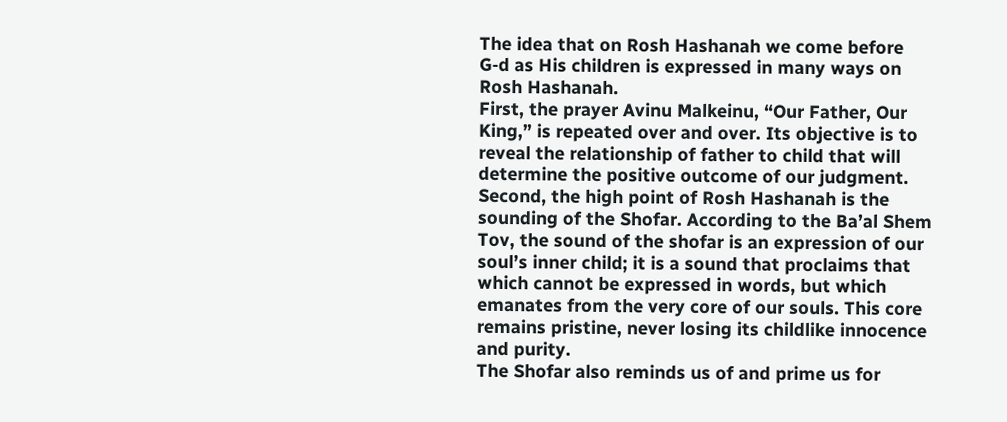The idea that on Rosh Hashanah we come before G‑d as His children is expressed in many ways on Rosh Hashanah.
First, the prayer Avinu Malkeinu, “Our Father, Our King,” is repeated over and over. Its objective is to reveal the relationship of father to child that will determine the positive outcome of our judgment.
Second, the high point of Rosh Hashanah is the sounding of the Shofar. According to the Ba’al Shem Tov, the sound of the shofar is an expression of our soul’s inner child; it is a sound that proclaims that which cannot be expressed in words, but which emanates from the very core of our souls. This core remains pristine, never losing its childlike innocence and purity.
The Shofar also reminds us of and prime us for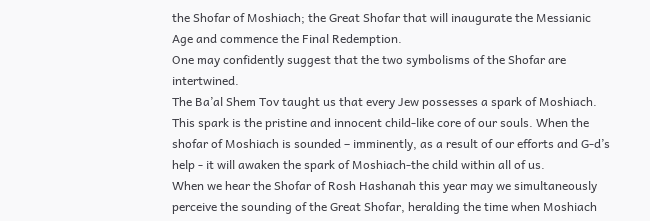the Shofar of Moshiach; the Great Shofar that will inaugurate the Messianic Age and commence the Final Redemption.
One may confidently suggest that the two symbolisms of the Shofar are intertwined.
The Ba’al Shem Tov taught us that every Jew possesses a spark of Moshiach. This spark is the pristine and innocent child-like core of our souls. When the shofar of Moshiach is sounded – imminently, as a result of our efforts and G‑d’s help - it will awaken the spark of Moshiach-the child within all of us.
When we hear the Shofar of Rosh Hashanah this year may we simultaneously perceive the sounding of the Great Shofar, heralding the time when Moshiach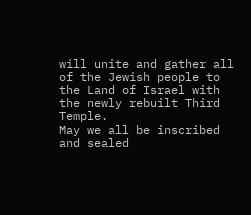will unite and gather all of the Jewish people to the Land of Israel with the newly rebuilt Third Temple.
May we all be inscribed and sealed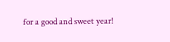for a good and sweet year!